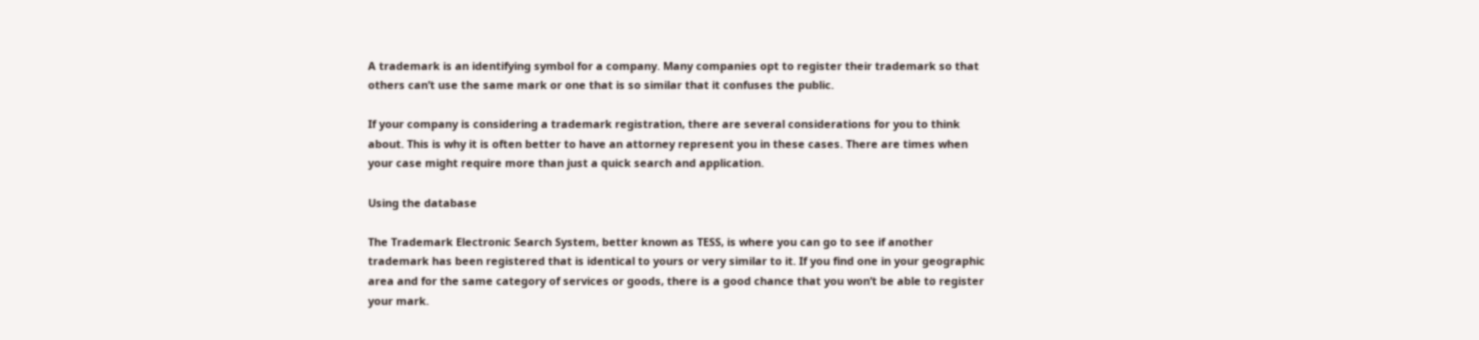A trademark is an identifying symbol for a company. Many companies opt to register their trademark so that others can’t use the same mark or one that is so similar that it confuses the public.

If your company is considering a trademark registration, there are several considerations for you to think about. This is why it is often better to have an attorney represent you in these cases. There are times when your case might require more than just a quick search and application.

Using the database

The Trademark Electronic Search System, better known as TESS, is where you can go to see if another trademark has been registered that is identical to yours or very similar to it. If you find one in your geographic area and for the same category of services or goods, there is a good chance that you won’t be able to register your mark.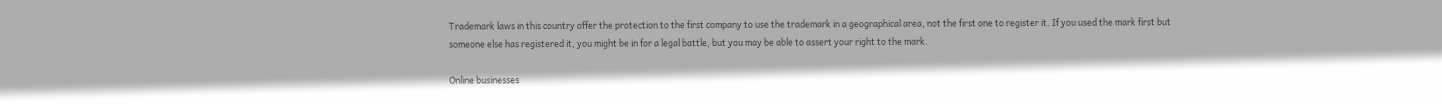Trademark laws in this country offer the protection to the first company to use the trademark in a geographical area, not the first one to register it. If you used the mark first but someone else has registered it, you might be in for a legal battle, but you may be able to assert your right to the mark.

Online businesses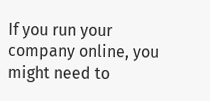If you run your company online, you might need to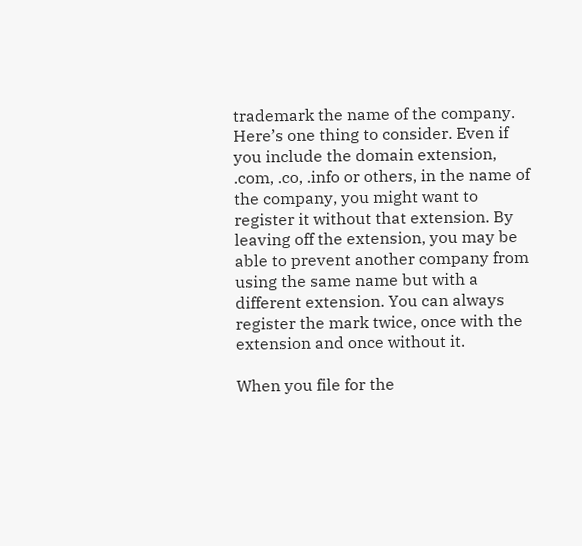trademark the name of the company. Here’s one thing to consider. Even if you include the domain extension, .com, .co, .info or others, in the name of the company, you might want to register it without that extension. By leaving off the extension, you may be able to prevent another company from using the same name but with a different extension. You can always register the mark twice, once with the extension and once without it.

When you file for the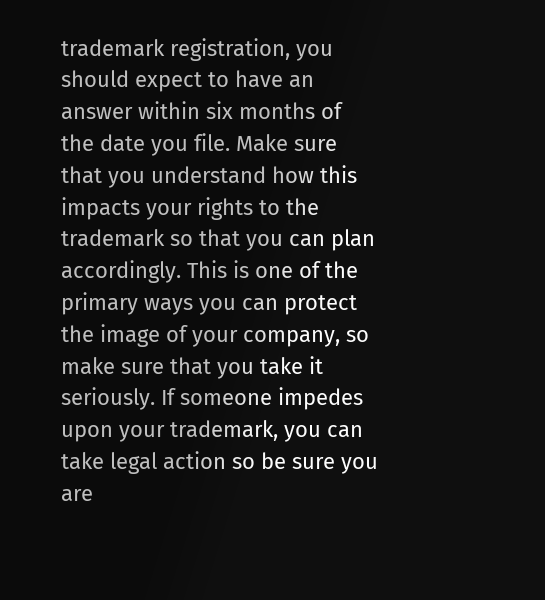trademark registration, you should expect to have an answer within six months of the date you file. Make sure that you understand how this impacts your rights to the trademark so that you can plan accordingly. This is one of the primary ways you can protect the image of your company, so make sure that you take it seriously. If someone impedes upon your trademark, you can take legal action so be sure you are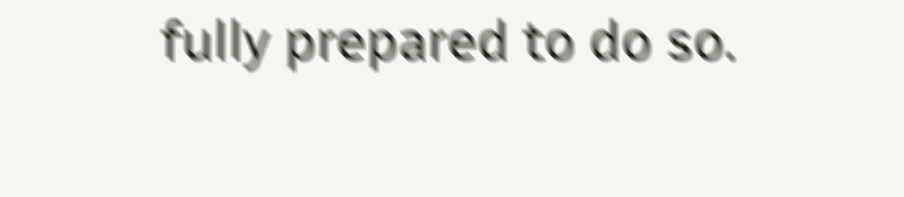fully prepared to do so.